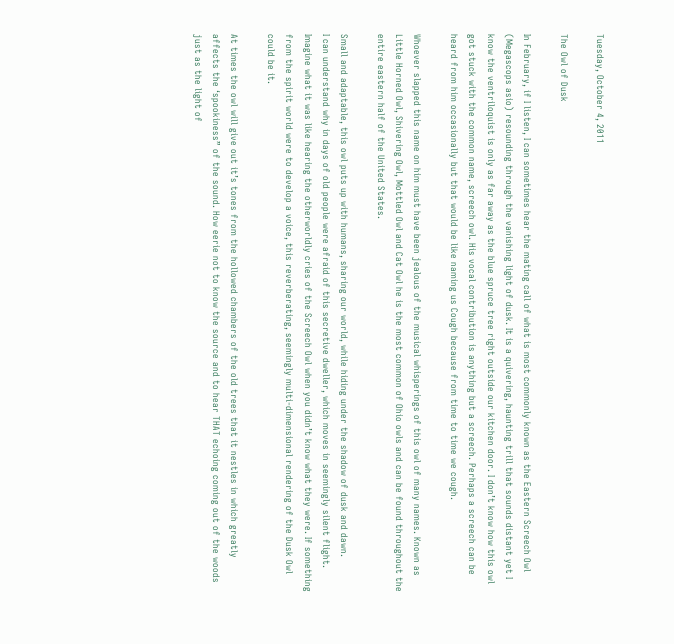Tuesday, October 4, 2011

The Owl of Dusk

In February, if I listen, I can sometimes hear the mating call of what is most commonly known as the Eastern Screech Owl (Megascops asio) resounding through the vanishing light of dusk. It is a quivering, haunting trill that sounds distant yet I know the ventriloquist is only as far away as the blue spruce tree right outside our kitchen door. I don’t know how this owl got stuck with the common name, screech owl. His vocal contribution is anything but a screech. Perhaps a screech can be heard from him occasionally but that would be like naming us Cough because from time to time we cough.

Whoever slapped this name on him must have been jealous of the musical whisperings of this owl of many names. Known as Little Horned Owl, Shivering Owl, Mottled Owl and Cat Owl he is the most common of Ohio owls and can be found throughout the entire eastern half of the United States.

Small and adaptable, this owl puts up with humans, sharing our world, while hiding under the shadow of dusk and dawn.
I can understand why in days of old people were afraid of this secretive dweller, which moves in seemingly silent flight. Imagine what it was like hearing the otherworldly cries of the Screech Owl when you didn’t know what they were. If something from the spirit world were to develop a voice, this reverberating, seemingly multi-dimensional rendering of the Dusk Owl could be it.

At times the owl will give out it’s tones from the hollowed chambers of the old trees that it nestles in which greatly affects the ‘spookiness” of the sound. How eerie not to know the source and to hear THAT echoing coming out of the woods just as the light of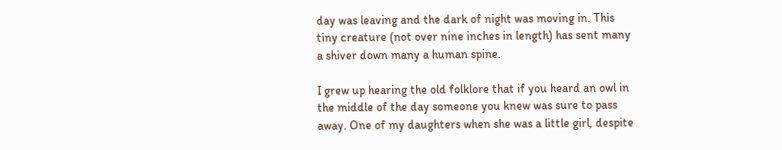day was leaving and the dark of night was moving in. This tiny creature (not over nine inches in length) has sent many a shiver down many a human spine.

I grew up hearing the old folklore that if you heard an owl in the middle of the day someone you knew was sure to pass away. One of my daughters when she was a little girl, despite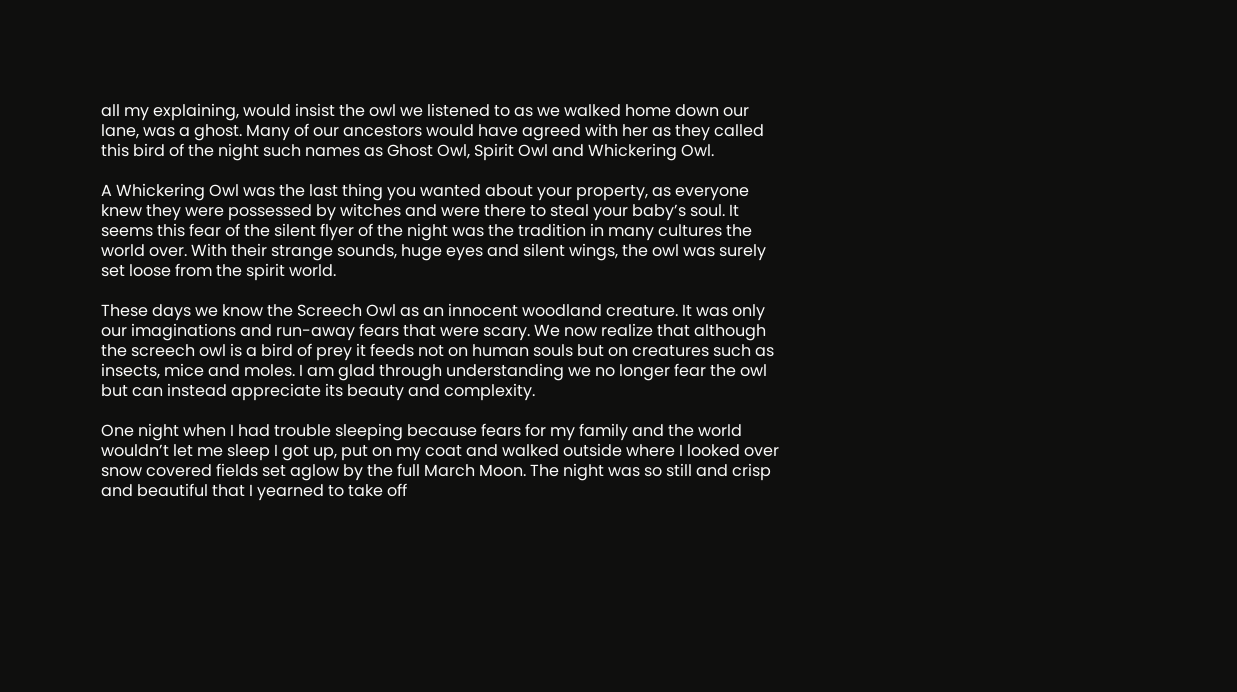all my explaining, would insist the owl we listened to as we walked home down our lane, was a ghost. Many of our ancestors would have agreed with her as they called this bird of the night such names as Ghost Owl, Spirit Owl and Whickering Owl.

A Whickering Owl was the last thing you wanted about your property, as everyone knew they were possessed by witches and were there to steal your baby’s soul. It seems this fear of the silent flyer of the night was the tradition in many cultures the world over. With their strange sounds, huge eyes and silent wings, the owl was surely set loose from the spirit world.

These days we know the Screech Owl as an innocent woodland creature. It was only our imaginations and run-away fears that were scary. We now realize that although the screech owl is a bird of prey it feeds not on human souls but on creatures such as insects, mice and moles. I am glad through understanding we no longer fear the owl but can instead appreciate its beauty and complexity.

One night when I had trouble sleeping because fears for my family and the world wouldn’t let me sleep I got up, put on my coat and walked outside where I looked over snow covered fields set aglow by the full March Moon. The night was so still and crisp and beautiful that I yearned to take off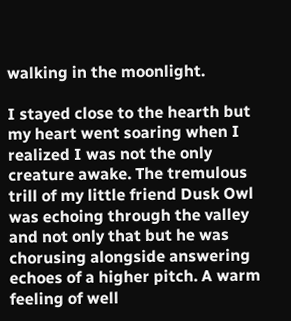walking in the moonlight.

I stayed close to the hearth but my heart went soaring when I realized I was not the only creature awake. The tremulous trill of my little friend Dusk Owl was echoing through the valley and not only that but he was chorusing alongside answering echoes of a higher pitch. A warm feeling of well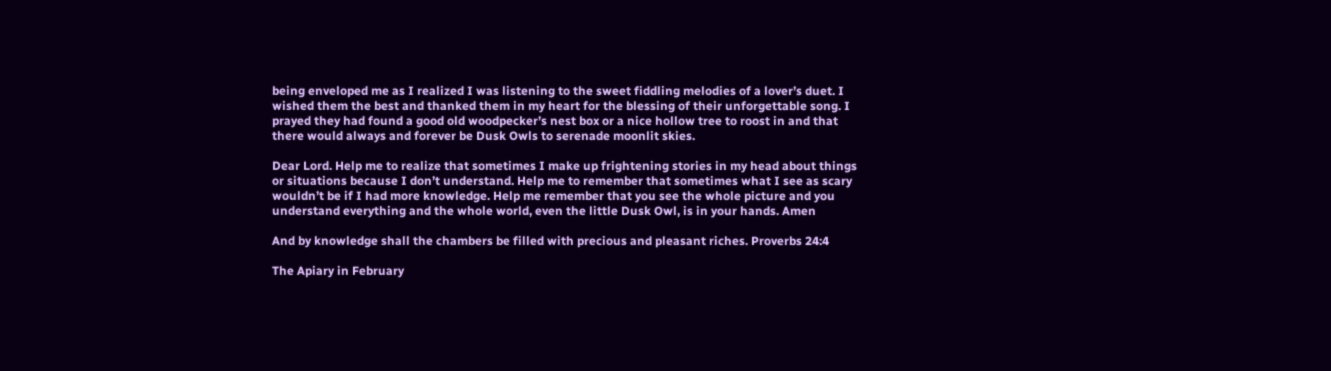being enveloped me as I realized I was listening to the sweet fiddling melodies of a lover’s duet. I wished them the best and thanked them in my heart for the blessing of their unforgettable song. I prayed they had found a good old woodpecker’s nest box or a nice hollow tree to roost in and that there would always and forever be Dusk Owls to serenade moonlit skies.

Dear Lord. Help me to realize that sometimes I make up frightening stories in my head about things or situations because I don’t understand. Help me to remember that sometimes what I see as scary wouldn’t be if I had more knowledge. Help me remember that you see the whole picture and you understand everything and the whole world, even the little Dusk Owl, is in your hands. Amen

And by knowledge shall the chambers be filled with precious and pleasant riches. Proverbs 24:4

The Apiary in February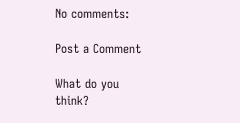No comments:

Post a Comment

What do you think?